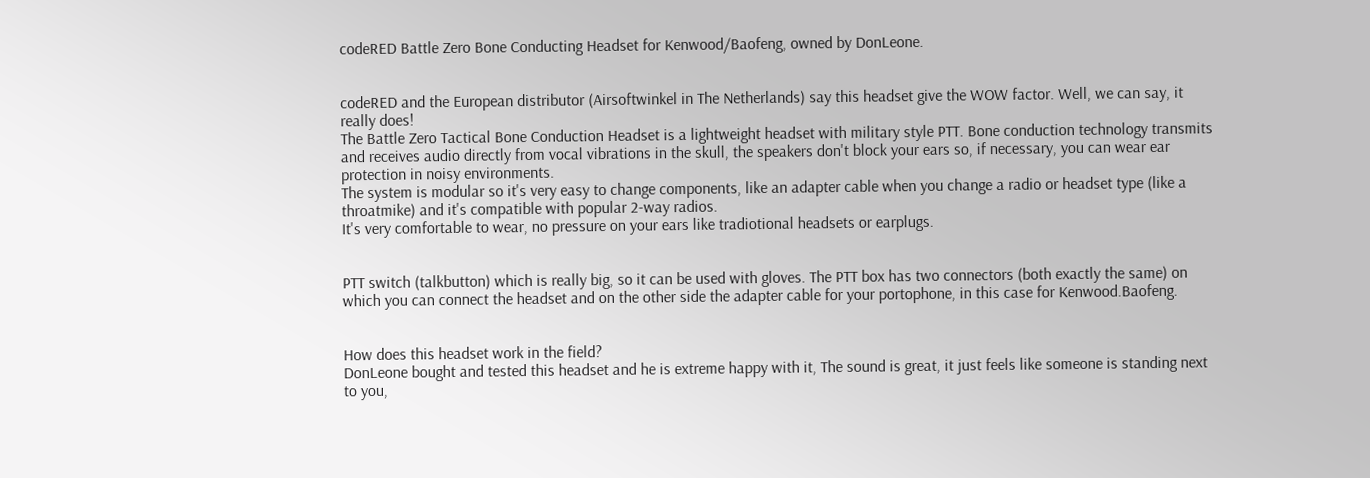codeRED Battle Zero Bone Conducting Headset for Kenwood/Baofeng, owned by DonLeone.


codeRED and the European distributor (Airsoftwinkel in The Netherlands) say this headset give the WOW factor. Well, we can say, it really does!
The Battle Zero Tactical Bone Conduction Headset is a lightweight headset with military style PTT. Bone conduction technology transmits and receives audio directly from vocal vibrations in the skull, the speakers don't block your ears so, if necessary, you can wear ear protection in noisy environments.
The system is modular so it's very easy to change components, like an adapter cable when you change a radio or headset type (like a throatmike) and it's compatible with popular 2-way radios.
It's very comfortable to wear, no pressure on your ears like tradiotional headsets or earplugs.


PTT switch (talkbutton) which is really big, so it can be used with gloves. The PTT box has two connectors (both exactly the same) on which you can connect the headset and on the other side the adapter cable for your portophone, in this case for Kenwood.Baofeng.


How does this headset work in the field?
DonLeone bought and tested this headset and he is extreme happy with it, The sound is great, it just feels like someone is standing next to you,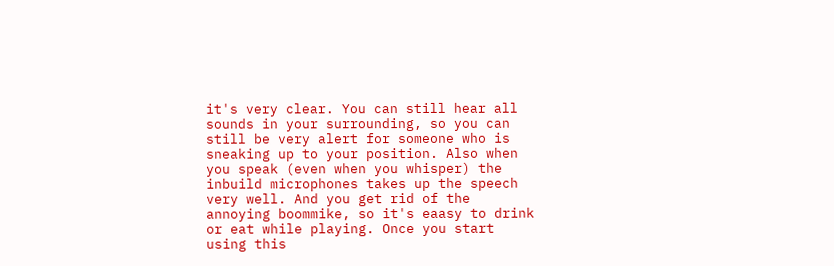it's very clear. You can still hear all sounds in your surrounding, so you can still be very alert for someone who is sneaking up to your position. Also when you speak (even when you whisper) the inbuild microphones takes up the speech very well. And you get rid of the annoying boommike, so it's eaasy to drink or eat while playing. Once you start using this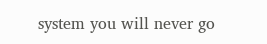system you will never go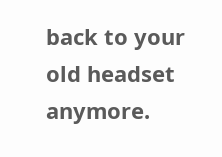back to your old headset anymore.